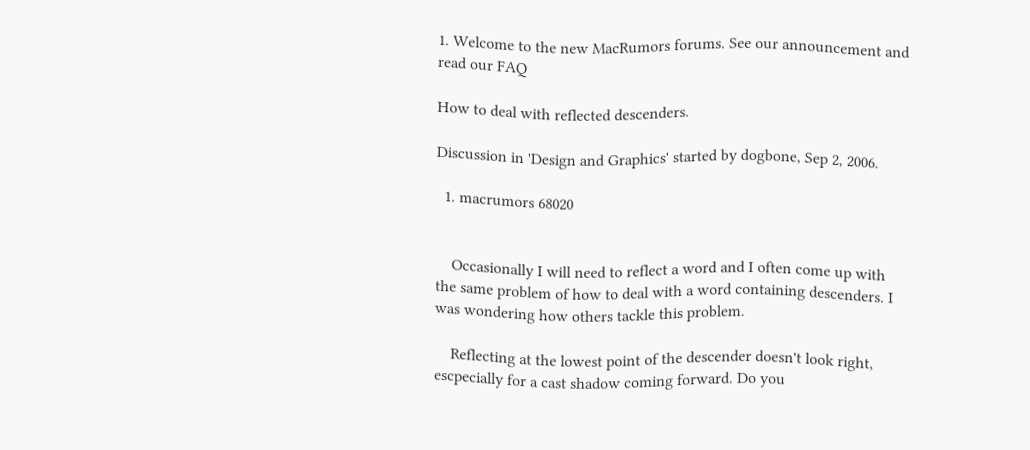1. Welcome to the new MacRumors forums. See our announcement and read our FAQ

How to deal with reflected descenders.

Discussion in 'Design and Graphics' started by dogbone, Sep 2, 2006.

  1. macrumors 68020


    Occasionally I will need to reflect a word and I often come up with the same problem of how to deal with a word containing descenders. I was wondering how others tackle this problem.

    Reflecting at the lowest point of the descender doesn't look right, escpecially for a cast shadow coming forward. Do you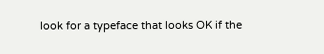look for a typeface that looks OK if the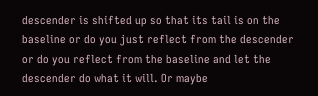descender is shifted up so that its tail is on the baseline or do you just reflect from the descender or do you reflect from the baseline and let the descender do what it will. Or maybe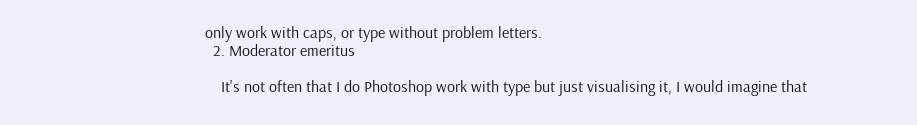only work with caps, or type without problem letters.
  2. Moderator emeritus

    It's not often that I do Photoshop work with type but just visualising it, I would imagine that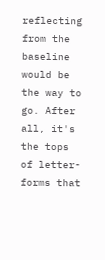reflecting from the baseline would be the way to go. After all, it's the tops of letter-forms that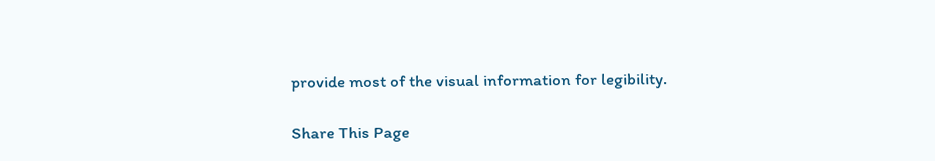provide most of the visual information for legibility.

Share This Page